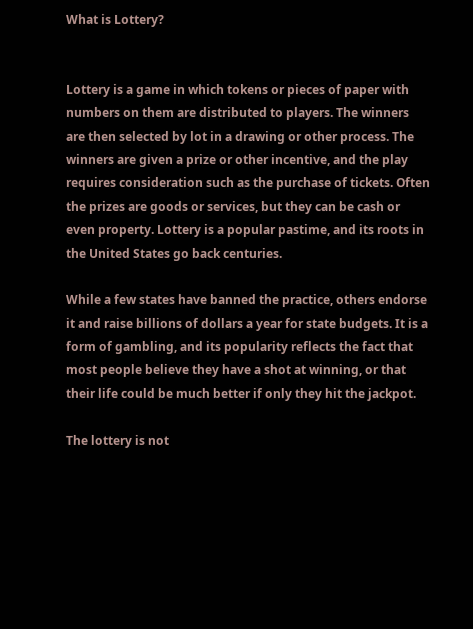What is Lottery?


Lottery is a game in which tokens or pieces of paper with numbers on them are distributed to players. The winners are then selected by lot in a drawing or other process. The winners are given a prize or other incentive, and the play requires consideration such as the purchase of tickets. Often the prizes are goods or services, but they can be cash or even property. Lottery is a popular pastime, and its roots in the United States go back centuries.

While a few states have banned the practice, others endorse it and raise billions of dollars a year for state budgets. It is a form of gambling, and its popularity reflects the fact that most people believe they have a shot at winning, or that their life could be much better if only they hit the jackpot.

The lottery is not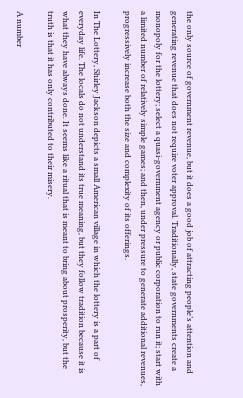the only source of government revenue, but it does a good job of attracting people’s attention and generating revenue that does not require voter approval. Traditionally, state governments create a monopoly for the lottery; select a quasi-government agency or public corporation to run it; start with a limited number of relatively simple games; and then, under pressure to generate additional revenues, progressively increase both the size and complexity of its offerings.

In The Lottery, Shirley Jackson depicts a small American village in which the lottery is a part of everyday life. The locals do not understand its true meaning, but they follow tradition because it is what they have always done. It seems like a ritual that is meant to bring about prosperity, but the truth is that it has only contributed to their misery.

A number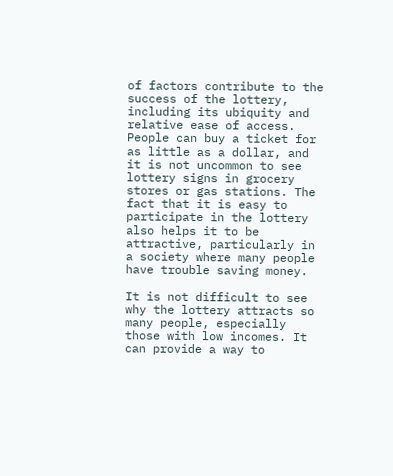of factors contribute to the success of the lottery, including its ubiquity and relative ease of access. People can buy a ticket for as little as a dollar, and it is not uncommon to see lottery signs in grocery stores or gas stations. The fact that it is easy to participate in the lottery also helps it to be attractive, particularly in a society where many people have trouble saving money.

It is not difficult to see why the lottery attracts so many people, especially those with low incomes. It can provide a way to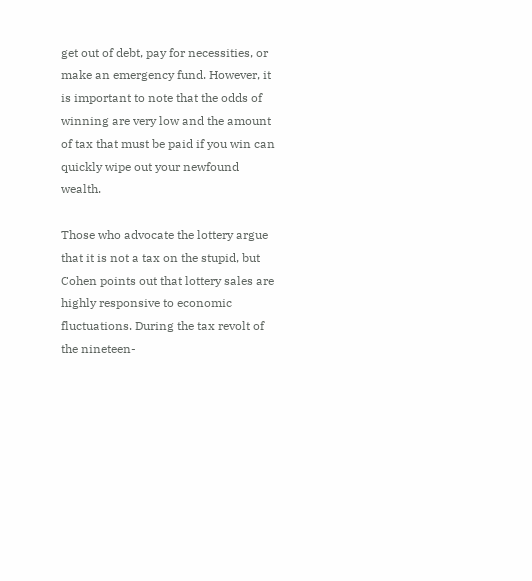get out of debt, pay for necessities, or make an emergency fund. However, it is important to note that the odds of winning are very low and the amount of tax that must be paid if you win can quickly wipe out your newfound wealth.

Those who advocate the lottery argue that it is not a tax on the stupid, but Cohen points out that lottery sales are highly responsive to economic fluctuations. During the tax revolt of the nineteen-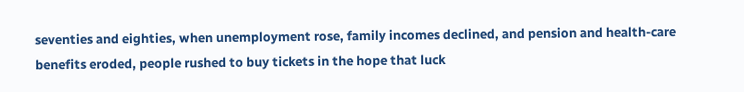seventies and eighties, when unemployment rose, family incomes declined, and pension and health-care benefits eroded, people rushed to buy tickets in the hope that luck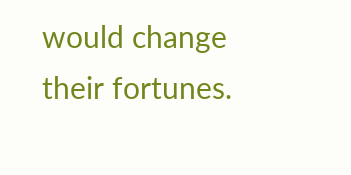would change their fortunes.